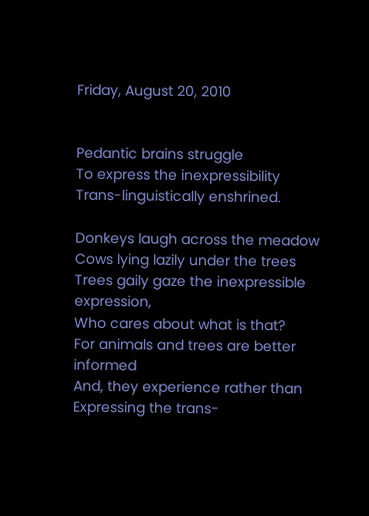Friday, August 20, 2010


Pedantic brains struggle
To express the inexpressibility
Trans-linguistically enshrined.

Donkeys laugh across the meadow
Cows lying lazily under the trees
Trees gaily gaze the inexpressible expression,
Who cares about what is that?
For animals and trees are better informed
And, they experience rather than
Expressing the trans-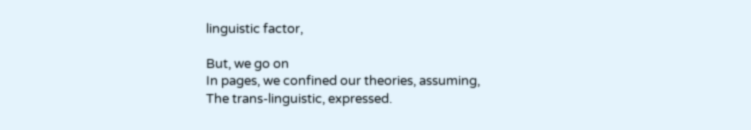linguistic factor,

But, we go on
In pages, we confined our theories, assuming,
The trans-linguistic, expressed.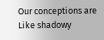Our conceptions are
Like shadowy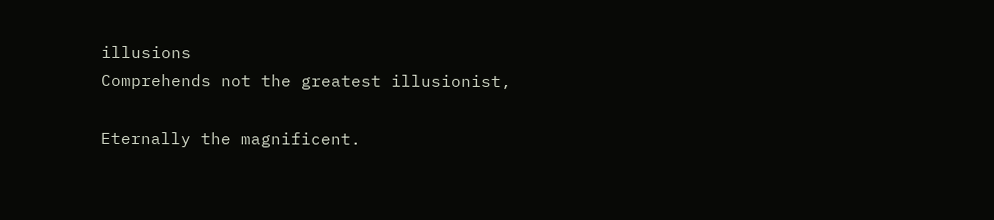illusions
Comprehends not the greatest illusionist,

Eternally the magnificent.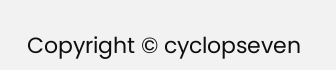Copyright © cyclopseven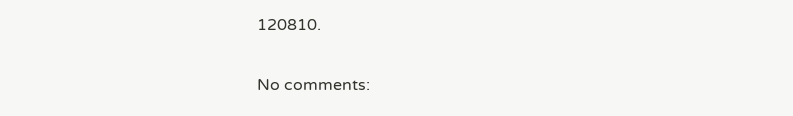120810.

No comments: